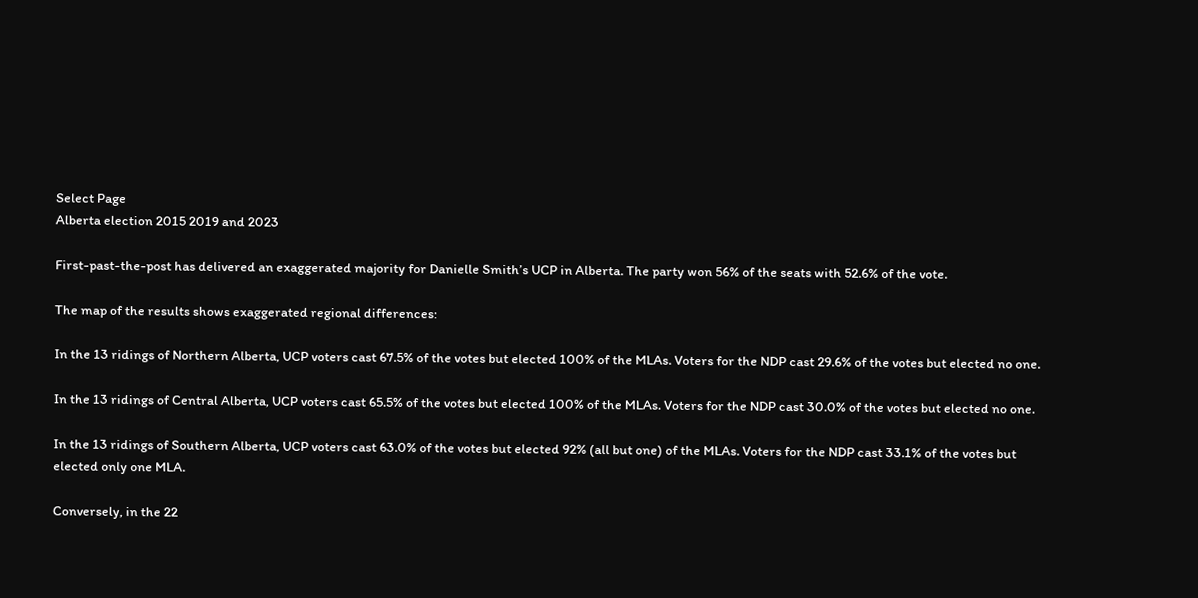Select Page
Alberta election 2015 2019 and 2023

First-past-the-post has delivered an exaggerated majority for Danielle Smith’s UCP in Alberta. The party won 56% of the seats with 52.6% of the vote.

The map of the results shows exaggerated regional differences:

In the 13 ridings of Northern Alberta, UCP voters cast 67.5% of the votes but elected 100% of the MLAs. Voters for the NDP cast 29.6% of the votes but elected no one.

In the 13 ridings of Central Alberta, UCP voters cast 65.5% of the votes but elected 100% of the MLAs. Voters for the NDP cast 30.0% of the votes but elected no one.

In the 13 ridings of Southern Alberta, UCP voters cast 63.0% of the votes but elected 92% (all but one) of the MLAs. Voters for the NDP cast 33.1% of the votes but elected only one MLA.

Conversely, in the 22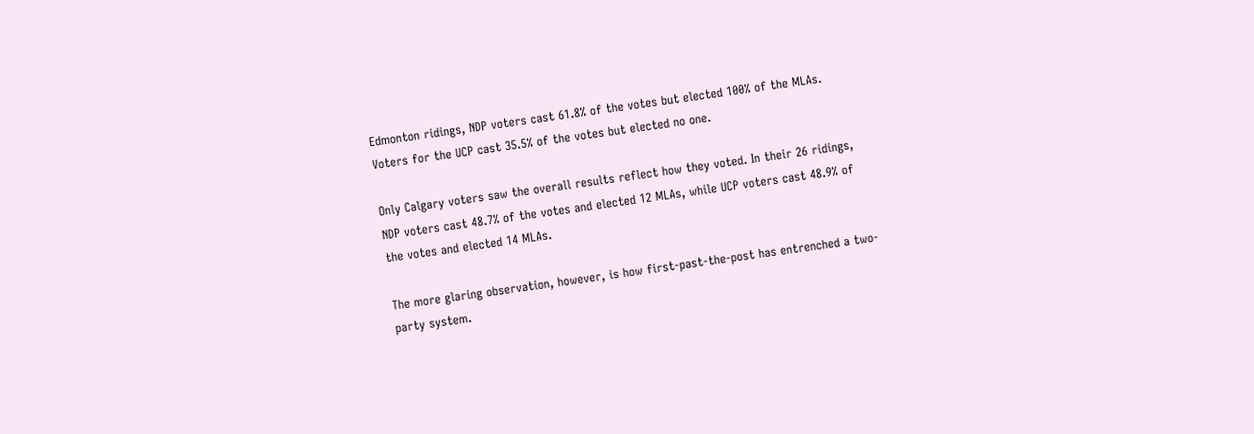Edmonton ridings, NDP voters cast 61.8% of the votes but elected 100% of the MLAs. Voters for the UCP cast 35.5% of the votes but elected no one.

Only Calgary voters saw the overall results reflect how they voted. In their 26 ridings, NDP voters cast 48.7% of the votes and elected 12 MLAs, while UCP voters cast 48.9% of the votes and elected 14 MLAs.

The more glaring observation, however, is how first-past-the-post has entrenched a two-party system.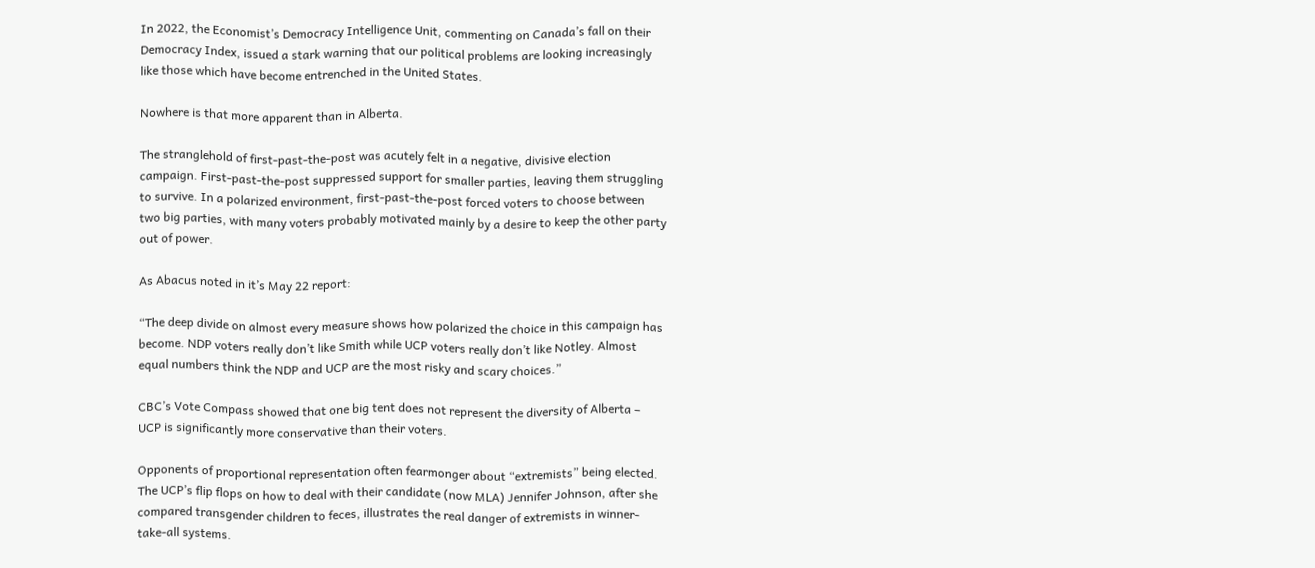In 2022, the Economist’s Democracy Intelligence Unit, commenting on Canada’s fall on their Democracy Index, issued a stark warning that our political problems are looking increasingly like those which have become entrenched in the United States.

Nowhere is that more apparent than in Alberta.

The stranglehold of first-past-the-post was acutely felt in a negative, divisive election campaign. First-past-the-post suppressed support for smaller parties, leaving them struggling to survive. In a polarized environment, first-past-the-post forced voters to choose between two big parties, with many voters probably motivated mainly by a desire to keep the other party out of power.

As Abacus noted in it’s May 22 report:

“The deep divide on almost every measure shows how polarized the choice in this campaign has become. NDP voters really don’t like Smith while UCP voters really don’t like Notley. Almost equal numbers think the NDP and UCP are the most risky and scary choices.”

CBC’s Vote Compass showed that one big tent does not represent the diversity of Alberta – UCP is significantly more conservative than their voters.

Opponents of proportional representation often fearmonger about “extremists” being elected. The UCP’s flip flops on how to deal with their candidate (now MLA) Jennifer Johnson, after she compared transgender children to feces, illustrates the real danger of extremists in winner-take-all systems.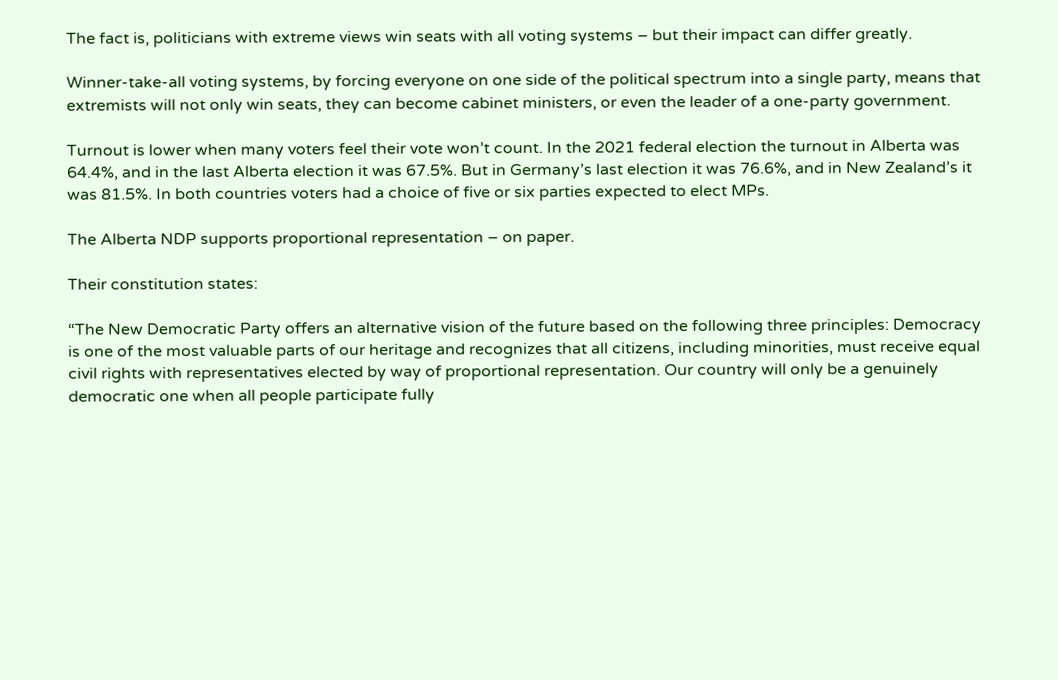The fact is, politicians with extreme views win seats with all voting systems – but their impact can differ greatly.

Winner-take-all voting systems, by forcing everyone on one side of the political spectrum into a single party, means that extremists will not only win seats, they can become cabinet ministers, or even the leader of a one-party government.

Turnout is lower when many voters feel their vote won’t count. In the 2021 federal election the turnout in Alberta was 64.4%, and in the last Alberta election it was 67.5%. But in Germany’s last election it was 76.6%, and in New Zealand’s it was 81.5%. In both countries voters had a choice of five or six parties expected to elect MPs.

The Alberta NDP supports proportional representation – on paper.

Their constitution states:

“The New Democratic Party offers an alternative vision of the future based on the following three principles: Democracy is one of the most valuable parts of our heritage and recognizes that all citizens, including minorities, must receive equal civil rights with representatives elected by way of proportional representation. Our country will only be a genuinely democratic one when all people participate fully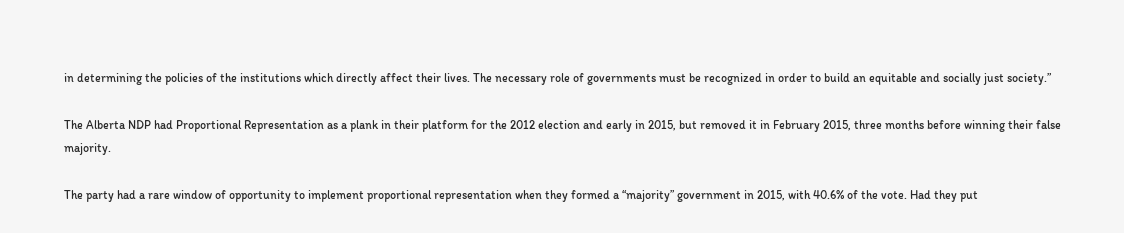in determining the policies of the institutions which directly affect their lives. The necessary role of governments must be recognized in order to build an equitable and socially just society.”

The Alberta NDP had Proportional Representation as a plank in their platform for the 2012 election and early in 2015, but removed it in February 2015, three months before winning their false majority.

The party had a rare window of opportunity to implement proportional representation when they formed a “majority” government in 2015, with 40.6% of the vote. Had they put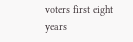voters first eight years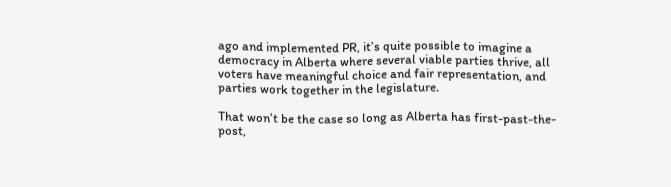ago and implemented PR, it’s quite possible to imagine a democracy in Alberta where several viable parties thrive, all voters have meaningful choice and fair representation, and parties work together in the legislature.

That won’t be the case so long as Alberta has first-past-the-post,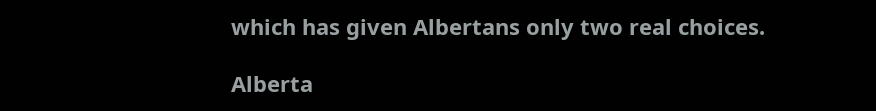which has given Albertans only two real choices.

Alberta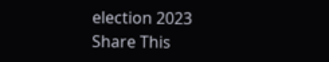election 2023
Share This